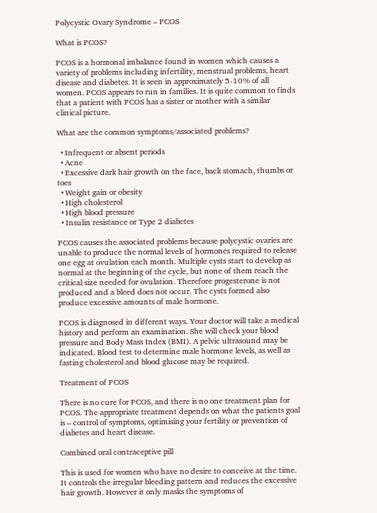Polycystic Ovary Syndrome – PCOS

What is PCOS?

PCOS is a hormonal imbalance found in women which causes a variety of problems including infertility, menstrual problems, heart disease and diabetes. It is seen in approximately 5-10% of all women. PCOS appears to run in families. It is quite common to finds that a patient with PCOS has a sister or mother with a similar clinical picture.

What are the common symptoms/associated problems?

  • Infrequent or absent periods
  • Acne
  • Excessive dark hair growth on the face, back stomach, thumbs or toes
  • Weight gain or obesity
  • High cholesterol
  • High blood pressure
  • Insulin resistance or Type 2 diabetes

PCOS causes the associated problems because polycystic ovaries are unable to produce the normal levels of hormones required to release one egg at ovulation each month. Multiple cysts start to develop as normal at the beginning of the cycle, but none of them reach the critical size needed for ovulation. Therefore progesterone is not produced and a bleed does not occur. The cysts formed also produce excessive amounts of male hormone.

PCOS is diagnosed in different ways. Your doctor will take a medical history and perform an examination. She will check your blood pressure and Body Mass Index (BMI). A pelvic ultrasound may be indicated. Blood test to determine male hormone levels, as well as fasting cholesterol and blood glucose may be required.

Treatment of PCOS

There is no cure for PCOS, and there is no one treatment plan for PCOS. The appropriate treatment depends on what the patients goal is – control of symptoms, optimising your fertility or prevention of diabetes and heart disease.

Combined oral contraceptive pill

This is used for women who have no desire to conceive at the time. It controls the irregular bleeding pattern and reduces the excessive hair growth. However it only masks the symptoms of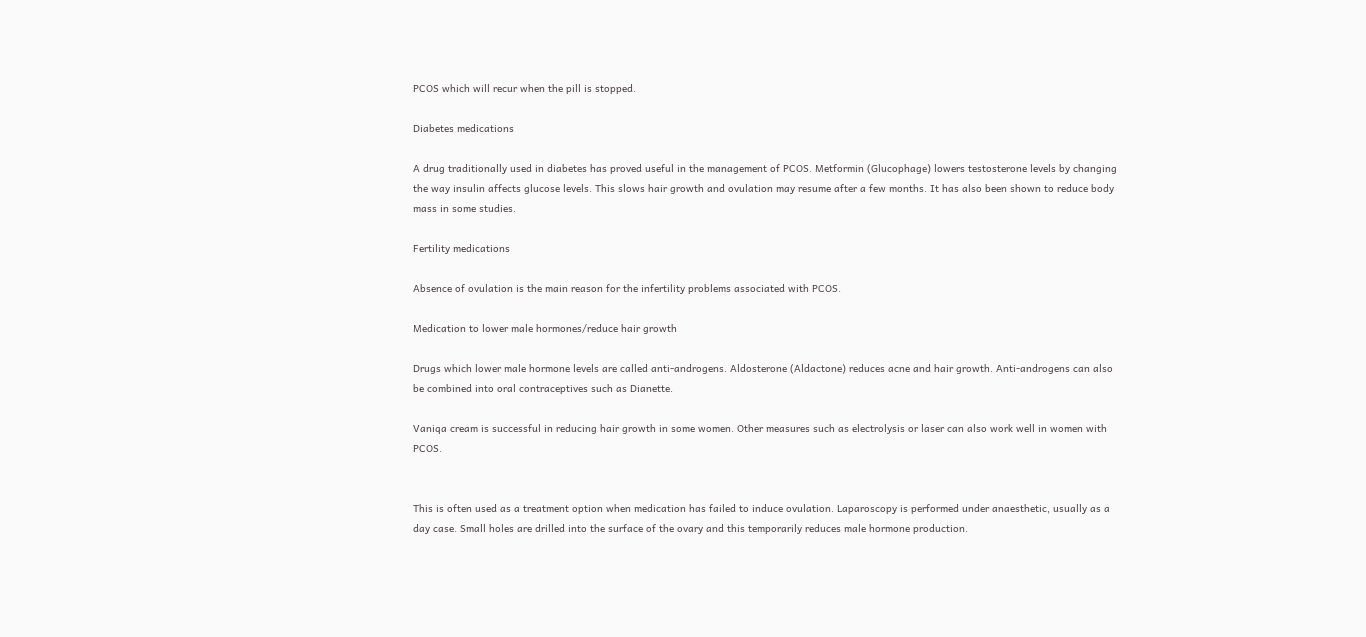PCOS which will recur when the pill is stopped.

Diabetes medications

A drug traditionally used in diabetes has proved useful in the management of PCOS. Metformin (Glucophage) lowers testosterone levels by changing the way insulin affects glucose levels. This slows hair growth and ovulation may resume after a few months. It has also been shown to reduce body mass in some studies.

Fertility medications

Absence of ovulation is the main reason for the infertility problems associated with PCOS.

Medication to lower male hormones/reduce hair growth

Drugs which lower male hormone levels are called anti-androgens. Aldosterone (Aldactone) reduces acne and hair growth. Anti-androgens can also be combined into oral contraceptives such as Dianette.

Vaniqa cream is successful in reducing hair growth in some women. Other measures such as electrolysis or laser can also work well in women with PCOS.


This is often used as a treatment option when medication has failed to induce ovulation. Laparoscopy is performed under anaesthetic, usually as a day case. Small holes are drilled into the surface of the ovary and this temporarily reduces male hormone production.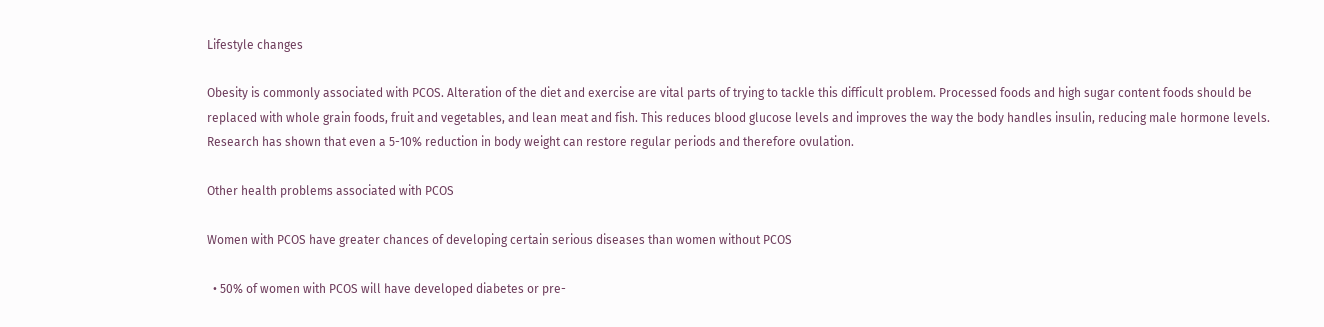Lifestyle changes

Obesity is commonly associated with PCOS. Alteration of the diet and exercise are vital parts of trying to tackle this difficult problem. Processed foods and high sugar content foods should be replaced with whole grain foods, fruit and vegetables, and lean meat and fish. This reduces blood glucose levels and improves the way the body handles insulin, reducing male hormone levels. Research has shown that even a 5-10% reduction in body weight can restore regular periods and therefore ovulation.

Other health problems associated with PCOS

Women with PCOS have greater chances of developing certain serious diseases than women without PCOS

  • 50% of women with PCOS will have developed diabetes or pre-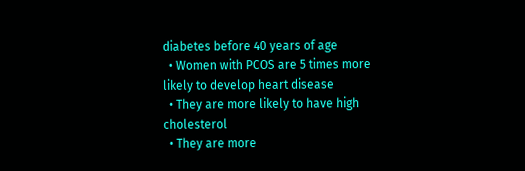diabetes before 40 years of age
  • Women with PCOS are 5 times more likely to develop heart disease
  • They are more likely to have high cholesterol
  • They are more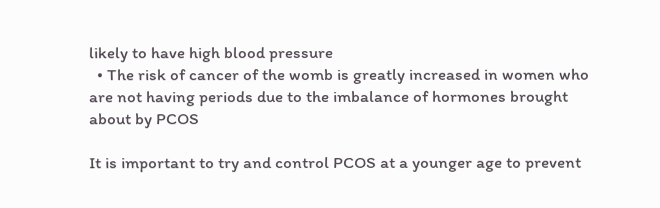likely to have high blood pressure
  • The risk of cancer of the womb is greatly increased in women who are not having periods due to the imbalance of hormones brought about by PCOS

It is important to try and control PCOS at a younger age to prevent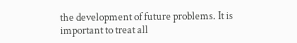the development of future problems. It is important to treat all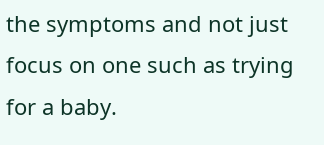the symptoms and not just focus on one such as trying for a baby.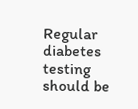Regular diabetes testing should be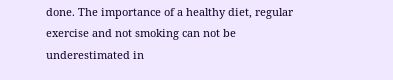done. The importance of a healthy diet, regular exercise and not smoking can not be underestimated in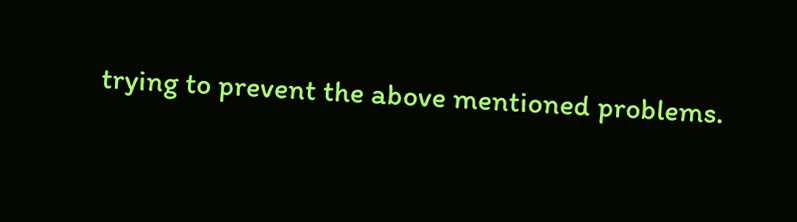trying to prevent the above mentioned problems.